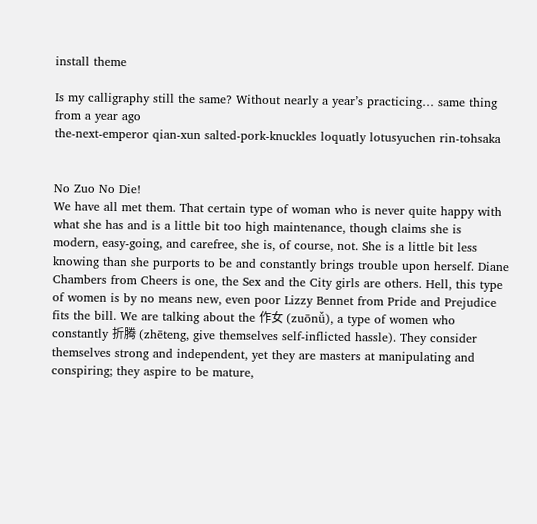install theme

Is my calligraphy still the same? Without nearly a year’s practicing… same thing from a year ago
the-next-emperor qian-xun salted-pork-knuckles loquatly lotusyuchen rin-tohsaka


No Zuo No Die!
We have all met them. That certain type of woman who is never quite happy with what she has and is a little bit too high maintenance, though claims she is modern, easy-going, and carefree, she is, of course, not. She is a little bit less knowing than she purports to be and constantly brings trouble upon herself. Diane Chambers from Cheers is one, the Sex and the City girls are others. Hell, this type of women is by no means new, even poor Lizzy Bennet from Pride and Prejudice fits the bill. We are talking about the 作女 (zuōnǚ), a type of women who constantly 折腾 (zhēteng, give themselves self-inflicted hassle). They consider themselves strong and independent, yet they are masters at manipulating and conspiring; they aspire to be mature,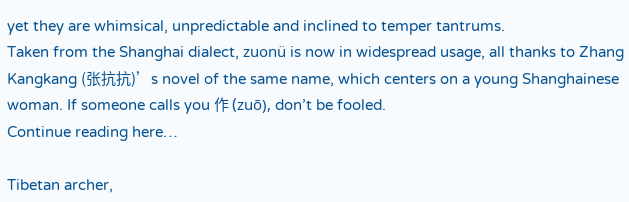yet they are whimsical, unpredictable and inclined to temper tantrums.
Taken from the Shanghai dialect, zuonü is now in widespread usage, all thanks to Zhang Kangkang (张抗抗)’s novel of the same name, which centers on a young Shanghainese woman. If someone calls you 作 (zuō), don’t be fooled.
Continue reading here…

Tibetan archer,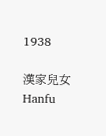1938

漢家兒女 Hanfu